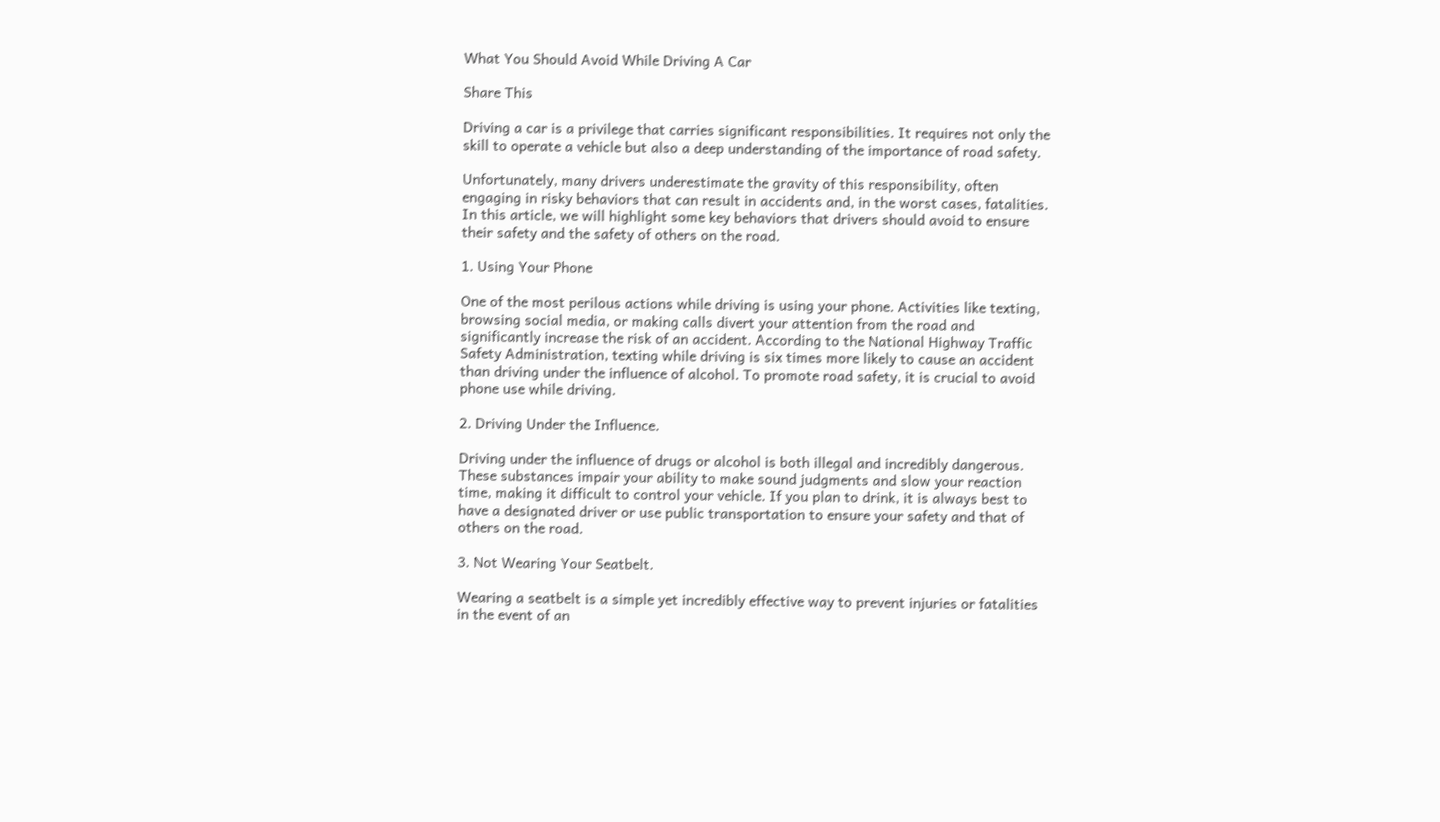What You Should Avoid While Driving A Car

Share This

Driving a car is a privilege that carries significant responsibilities. It requires not only the skill to operate a vehicle but also a deep understanding of the importance of road safety.

Unfortunately, many drivers underestimate the gravity of this responsibility, often engaging in risky behaviors that can result in accidents and, in the worst cases, fatalities. In this article, we will highlight some key behaviors that drivers should avoid to ensure their safety and the safety of others on the road.

1. Using Your Phone

One of the most perilous actions while driving is using your phone. Activities like texting, browsing social media, or making calls divert your attention from the road and significantly increase the risk of an accident. According to the National Highway Traffic Safety Administration, texting while driving is six times more likely to cause an accident than driving under the influence of alcohol. To promote road safety, it is crucial to avoid phone use while driving.

2. Driving Under the Influence.

Driving under the influence of drugs or alcohol is both illegal and incredibly dangerous. These substances impair your ability to make sound judgments and slow your reaction time, making it difficult to control your vehicle. If you plan to drink, it is always best to have a designated driver or use public transportation to ensure your safety and that of others on the road.

3. Not Wearing Your Seatbelt.

Wearing a seatbelt is a simple yet incredibly effective way to prevent injuries or fatalities in the event of an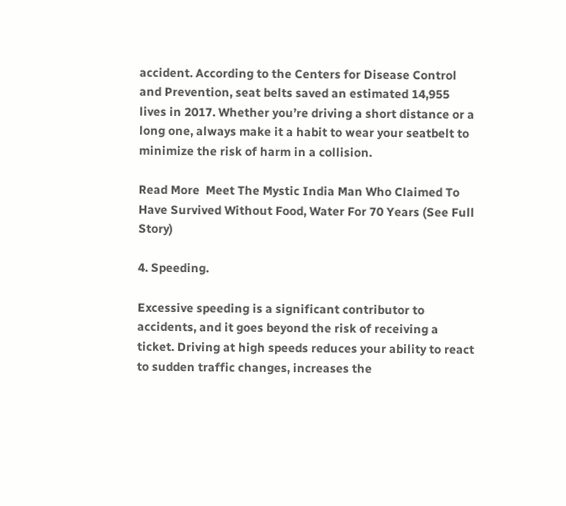accident. According to the Centers for Disease Control and Prevention, seat belts saved an estimated 14,955 lives in 2017. Whether you’re driving a short distance or a long one, always make it a habit to wear your seatbelt to minimize the risk of harm in a collision.

Read More  Meet The Mystic India Man Who Claimed To Have Survived Without Food, Water For 70 Years (See Full Story)

4. Speeding.

Excessive speeding is a significant contributor to accidents, and it goes beyond the risk of receiving a ticket. Driving at high speeds reduces your ability to react to sudden traffic changes, increases the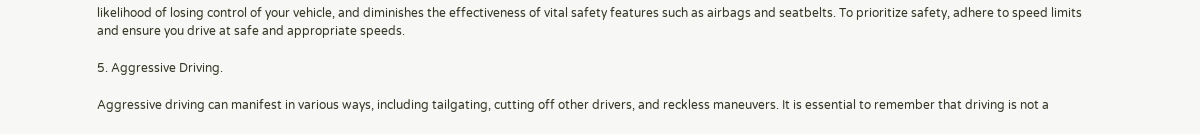likelihood of losing control of your vehicle, and diminishes the effectiveness of vital safety features such as airbags and seatbelts. To prioritize safety, adhere to speed limits and ensure you drive at safe and appropriate speeds.

5. Aggressive Driving.

Aggressive driving can manifest in various ways, including tailgating, cutting off other drivers, and reckless maneuvers. It is essential to remember that driving is not a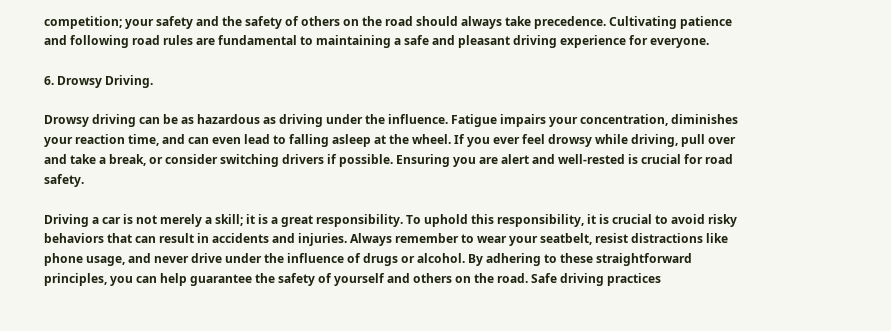competition; your safety and the safety of others on the road should always take precedence. Cultivating patience and following road rules are fundamental to maintaining a safe and pleasant driving experience for everyone.

6. Drowsy Driving.

Drowsy driving can be as hazardous as driving under the influence. Fatigue impairs your concentration, diminishes your reaction time, and can even lead to falling asleep at the wheel. If you ever feel drowsy while driving, pull over and take a break, or consider switching drivers if possible. Ensuring you are alert and well-rested is crucial for road safety.

Driving a car is not merely a skill; it is a great responsibility. To uphold this responsibility, it is crucial to avoid risky behaviors that can result in accidents and injuries. Always remember to wear your seatbelt, resist distractions like phone usage, and never drive under the influence of drugs or alcohol. By adhering to these straightforward principles, you can help guarantee the safety of yourself and others on the road. Safe driving practices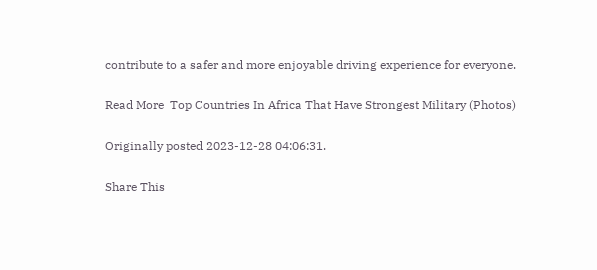contribute to a safer and more enjoyable driving experience for everyone.

Read More  Top Countries In Africa That Have Strongest Military (Photos)

Originally posted 2023-12-28 04:06:31.

Share This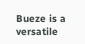Bueze is a versatile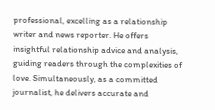professional, excelling as a relationship writer and news reporter. He offers insightful relationship advice and analysis, guiding readers through the complexities of love. Simultaneously, as a committed journalist, he delivers accurate and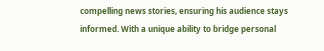compelling news stories, ensuring his audience stays informed. With a unique ability to bridge personal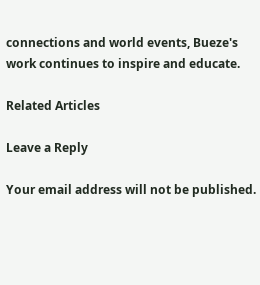connections and world events, Bueze's work continues to inspire and educate.

Related Articles

Leave a Reply

Your email address will not be published.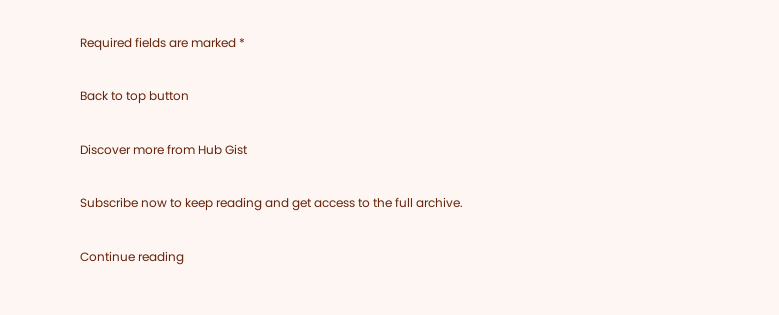Required fields are marked *

Back to top button

Discover more from Hub Gist

Subscribe now to keep reading and get access to the full archive.

Continue reading